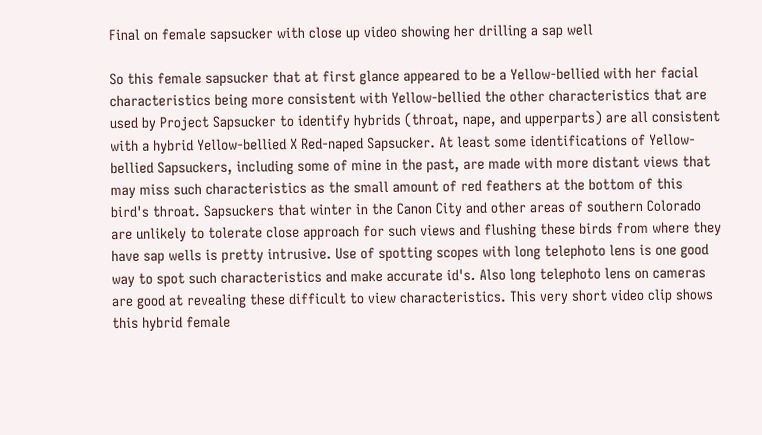Final on female sapsucker with close up video showing her drilling a sap well

So this female sapsucker that at first glance appeared to be a Yellow-bellied with her facial characteristics being more consistent with Yellow-bellied the other characteristics that are used by Project Sapsucker to identify hybrids (throat, nape, and upperparts) are all consistent with a hybrid Yellow-bellied X Red-naped Sapsucker. At least some identifications of Yellow-bellied Sapsuckers, including some of mine in the past, are made with more distant views that may miss such characteristics as the small amount of red feathers at the bottom of this bird's throat. Sapsuckers that winter in the Canon City and other areas of southern Colorado are unlikely to tolerate close approach for such views and flushing these birds from where they have sap wells is pretty intrusive. Use of spotting scopes with long telephoto lens is one good way to spot such characteristics and make accurate id's. Also long telephoto lens on cameras are good at revealing these difficult to view characteristics. This very short video clip shows this hybrid female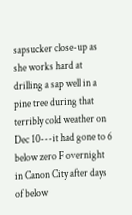sapsucker close-up as she works hard at drilling a sap well in a pine tree during that terribly cold weather on Dec 10---it had gone to 6 below zero F overnight in Canon City after days of below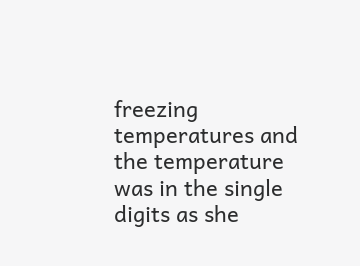freezing temperatures and the temperature was in the single digits as she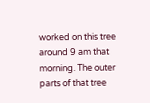worked on this tree around 9 am that morning. The outer parts of that tree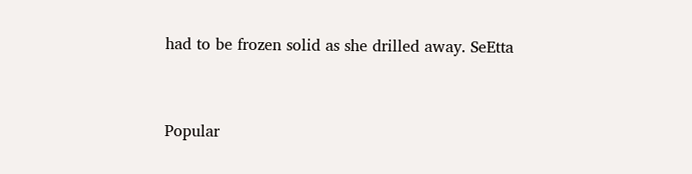had to be frozen solid as she drilled away. SeEtta


Popular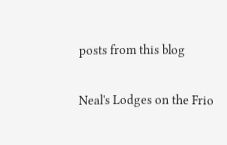posts from this blog

Neal's Lodges on the Frio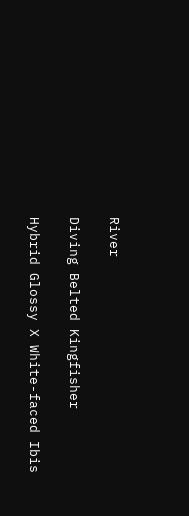River

Diving Belted Kingfisher

Hybrid Glossy X White-faced Ibis